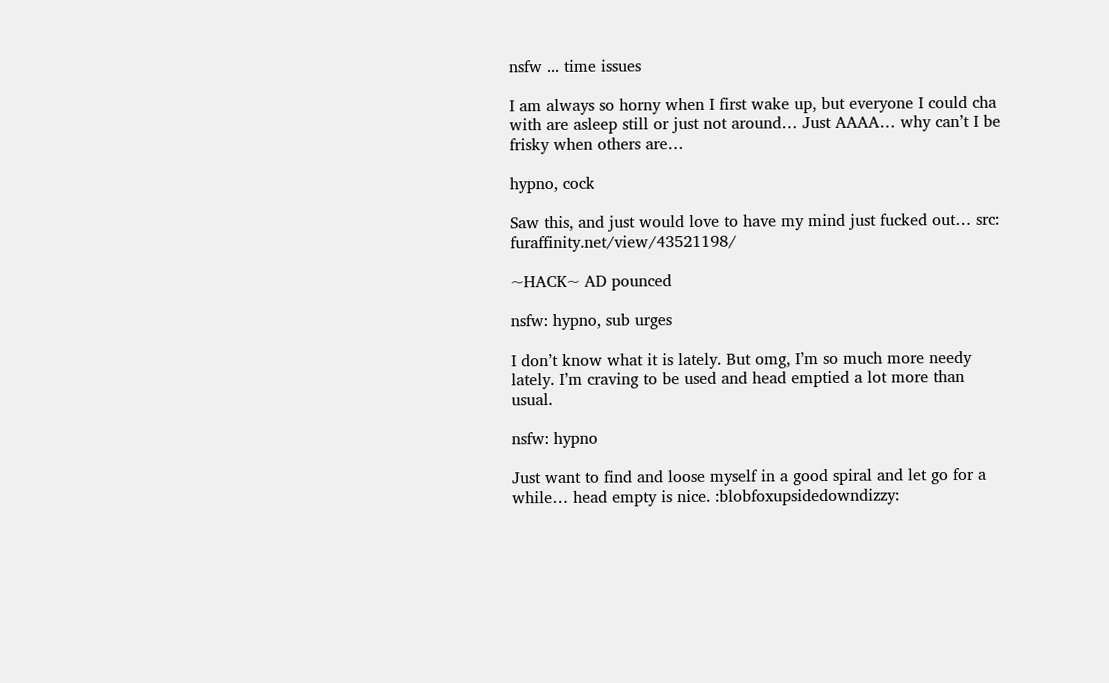nsfw ... time issues

I am always so horny when I first wake up, but everyone I could cha with are asleep still or just not around… Just AAAA… why can’t I be frisky when others are…

hypno, cock

Saw this, and just would love to have my mind just fucked out… src: furaffinity.net/view/43521198/

~HACK~ AD pounced

nsfw: hypno, sub urges

I don’t know what it is lately. But omg, I’m so much more needy lately. I’m craving to be used and head emptied a lot more than usual.

nsfw: hypno

Just want to find and loose myself in a good spiral and let go for a while… head empty is nice. :blobfoxupsidedowndizzy: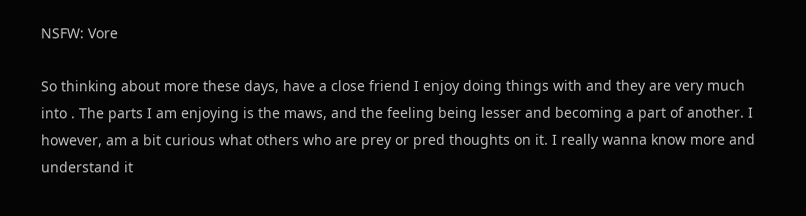NSFW: Vore

So thinking about more these days, have a close friend I enjoy doing things with and they are very much into . The parts I am enjoying is the maws, and the feeling being lesser and becoming a part of another. I however, am a bit curious what others who are prey or pred thoughts on it. I really wanna know more and understand it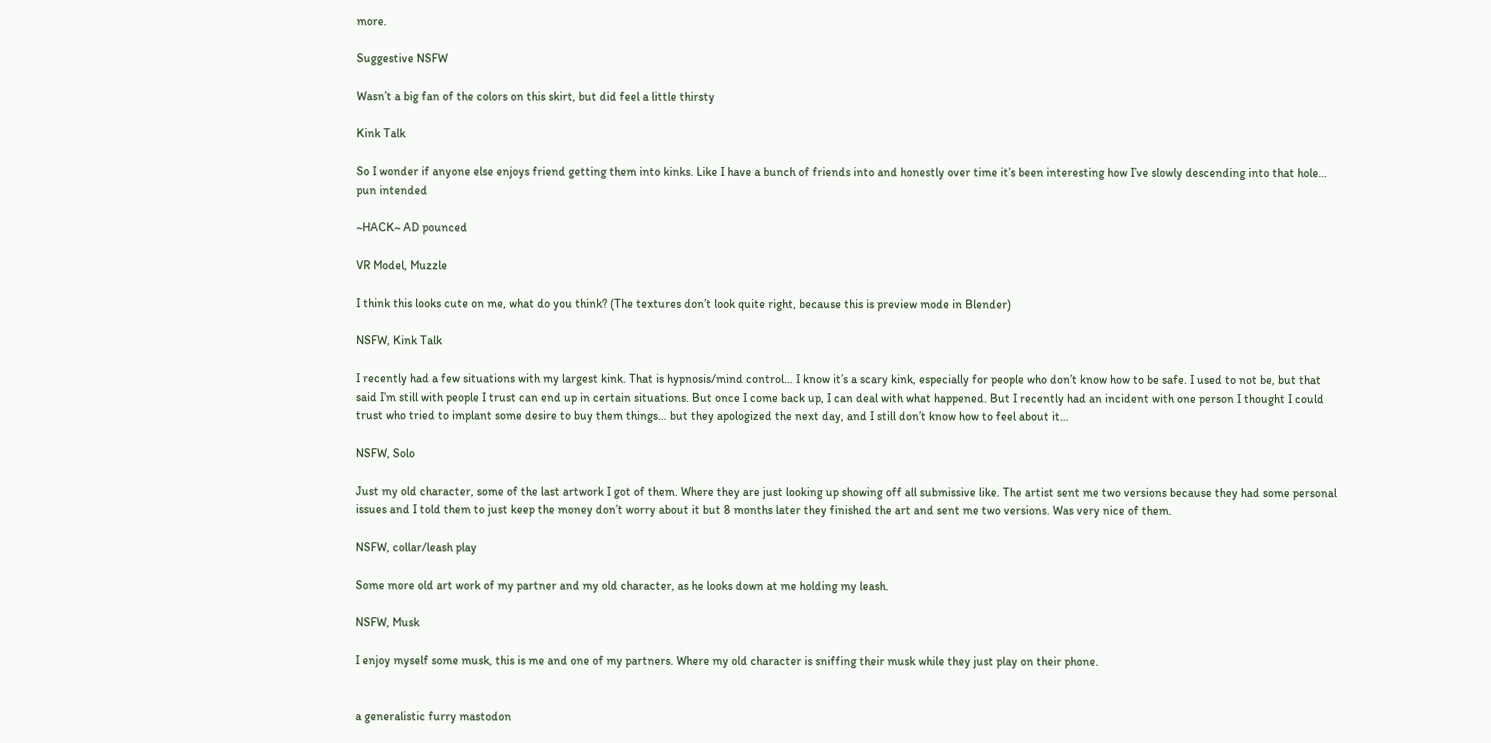more.

Suggestive NSFW

Wasn’t a big fan of the colors on this skirt, but did feel a little thirsty

Kink Talk

So I wonder if anyone else enjoys friend getting them into kinks. Like I have a bunch of friends into and honestly over time it’s been interesting how I’ve slowly descending into that hole… pun intended

~HACK~ AD pounced

VR Model, Muzzle

I think this looks cute on me, what do you think? (The textures don’t look quite right, because this is preview mode in Blender)

NSFW, Kink Talk

I recently had a few situations with my largest kink. That is hypnosis/mind control… I know it’s a scary kink, especially for people who don’t know how to be safe. I used to not be, but that said I’m still with people I trust can end up in certain situations. But once I come back up, I can deal with what happened. But I recently had an incident with one person I thought I could trust who tried to implant some desire to buy them things… but they apologized the next day, and I still don’t know how to feel about it…

NSFW, Solo

Just my old character, some of the last artwork I got of them. Where they are just looking up showing off all submissive like. The artist sent me two versions because they had some personal issues and I told them to just keep the money don’t worry about it but 8 months later they finished the art and sent me two versions. Was very nice of them.

NSFW, collar/leash play

Some more old art work of my partner and my old character, as he looks down at me holding my leash.

NSFW, Musk

I enjoy myself some musk, this is me and one of my partners. Where my old character is sniffing their musk while they just play on their phone.


a generalistic furry mastodon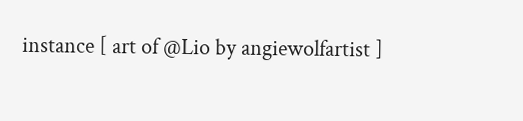instance [ art of @Lio by angiewolfartist ]